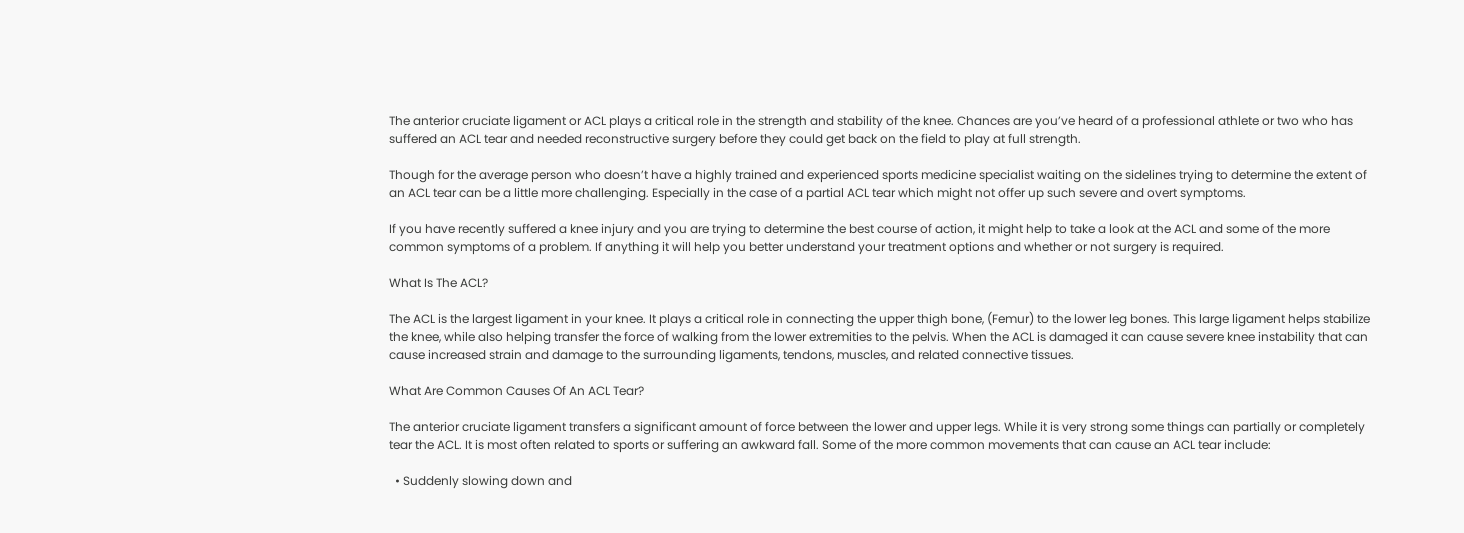The anterior cruciate ligament or ACL plays a critical role in the strength and stability of the knee. Chances are you’ve heard of a professional athlete or two who has suffered an ACL tear and needed reconstructive surgery before they could get back on the field to play at full strength.

Though for the average person who doesn’t have a highly trained and experienced sports medicine specialist waiting on the sidelines trying to determine the extent of an ACL tear can be a little more challenging. Especially in the case of a partial ACL tear which might not offer up such severe and overt symptoms.

If you have recently suffered a knee injury and you are trying to determine the best course of action, it might help to take a look at the ACL and some of the more common symptoms of a problem. If anything it will help you better understand your treatment options and whether or not surgery is required.

What Is The ACL?

The ACL is the largest ligament in your knee. It plays a critical role in connecting the upper thigh bone, (Femur) to the lower leg bones. This large ligament helps stabilize the knee, while also helping transfer the force of walking from the lower extremities to the pelvis. When the ACL is damaged it can cause severe knee instability that can cause increased strain and damage to the surrounding ligaments, tendons, muscles, and related connective tissues.

What Are Common Causes Of An ACL Tear?

The anterior cruciate ligament transfers a significant amount of force between the lower and upper legs. While it is very strong some things can partially or completely tear the ACL. It is most often related to sports or suffering an awkward fall. Some of the more common movements that can cause an ACL tear include:

  • Suddenly slowing down and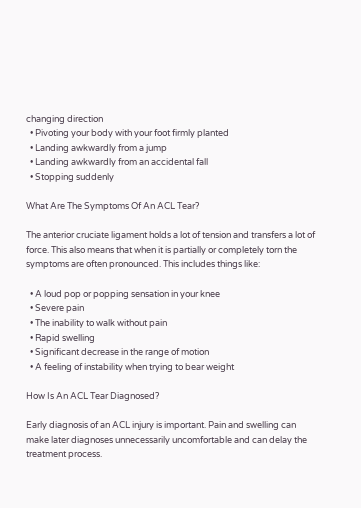changing direction
  • Pivoting your body with your foot firmly planted
  • Landing awkwardly from a jump
  • Landing awkwardly from an accidental fall
  • Stopping suddenly

What Are The Symptoms Of An ACL Tear?

The anterior cruciate ligament holds a lot of tension and transfers a lot of force. This also means that when it is partially or completely torn the symptoms are often pronounced. This includes things like:

  • A loud pop or popping sensation in your knee
  • Severe pain
  • The inability to walk without pain
  • Rapid swelling
  • Significant decrease in the range of motion
  • A feeling of instability when trying to bear weight

How Is An ACL Tear Diagnosed?

Early diagnosis of an ACL injury is important. Pain and swelling can make later diagnoses unnecessarily uncomfortable and can delay the treatment process.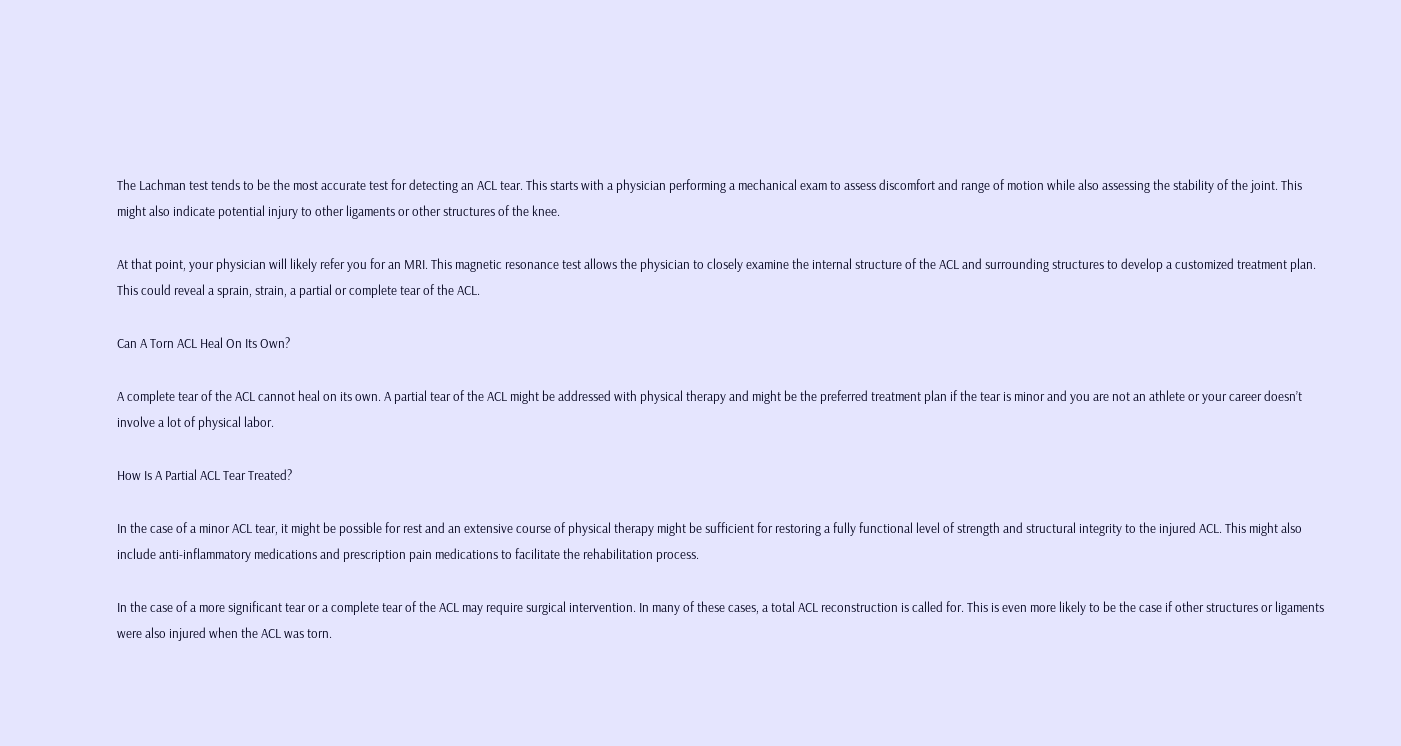The Lachman test tends to be the most accurate test for detecting an ACL tear. This starts with a physician performing a mechanical exam to assess discomfort and range of motion while also assessing the stability of the joint. This might also indicate potential injury to other ligaments or other structures of the knee.

At that point, your physician will likely refer you for an MRI. This magnetic resonance test allows the physician to closely examine the internal structure of the ACL and surrounding structures to develop a customized treatment plan. This could reveal a sprain, strain, a partial or complete tear of the ACL.

Can A Torn ACL Heal On Its Own?

A complete tear of the ACL cannot heal on its own. A partial tear of the ACL might be addressed with physical therapy and might be the preferred treatment plan if the tear is minor and you are not an athlete or your career doesn’t involve a lot of physical labor.

How Is A Partial ACL Tear Treated?

In the case of a minor ACL tear, it might be possible for rest and an extensive course of physical therapy might be sufficient for restoring a fully functional level of strength and structural integrity to the injured ACL. This might also include anti-inflammatory medications and prescription pain medications to facilitate the rehabilitation process.

In the case of a more significant tear or a complete tear of the ACL may require surgical intervention. In many of these cases, a total ACL reconstruction is called for. This is even more likely to be the case if other structures or ligaments were also injured when the ACL was torn.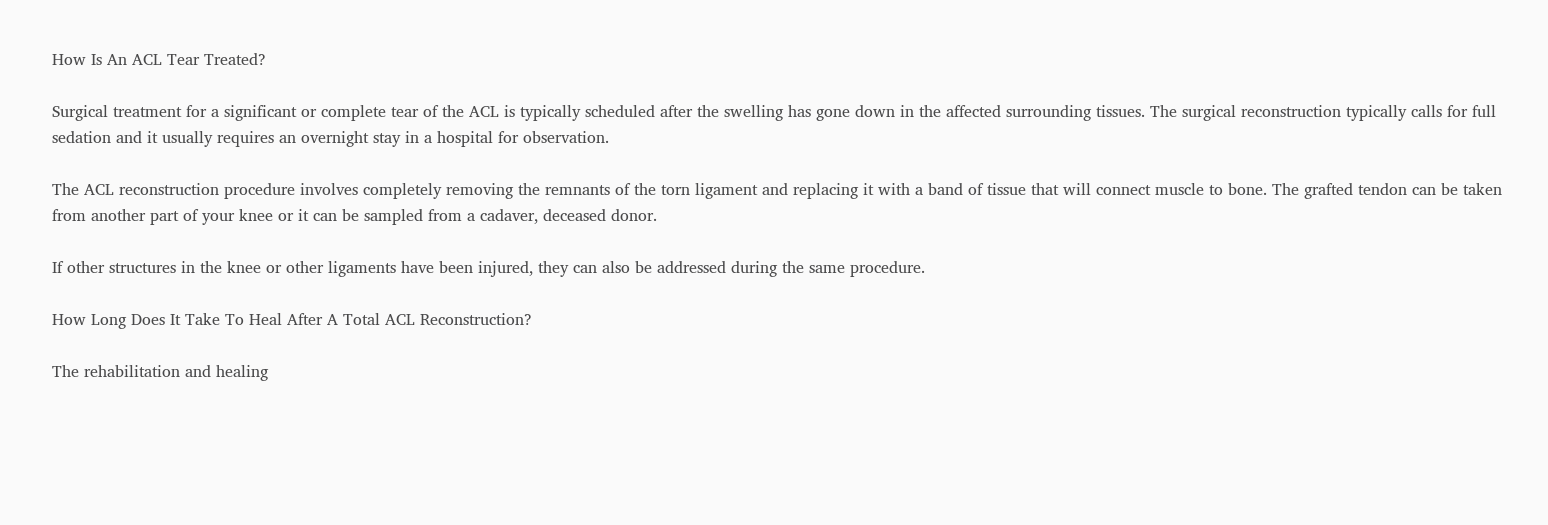How Is An ACL Tear Treated?

Surgical treatment for a significant or complete tear of the ACL is typically scheduled after the swelling has gone down in the affected surrounding tissues. The surgical reconstruction typically calls for full sedation and it usually requires an overnight stay in a hospital for observation.

The ACL reconstruction procedure involves completely removing the remnants of the torn ligament and replacing it with a band of tissue that will connect muscle to bone. The grafted tendon can be taken from another part of your knee or it can be sampled from a cadaver, deceased donor.

If other structures in the knee or other ligaments have been injured, they can also be addressed during the same procedure.

How Long Does It Take To Heal After A Total ACL Reconstruction?

The rehabilitation and healing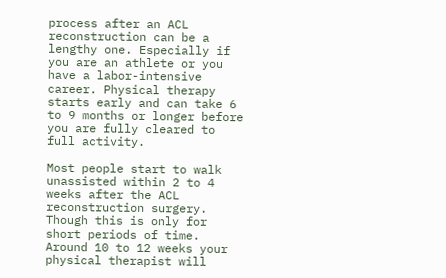process after an ACL reconstruction can be a lengthy one. Especially if you are an athlete or you have a labor-intensive career. Physical therapy starts early and can take 6 to 9 months or longer before you are fully cleared to full activity.

Most people start to walk unassisted within 2 to 4 weeks after the ACL reconstruction surgery. Though this is only for short periods of time. Around 10 to 12 weeks your physical therapist will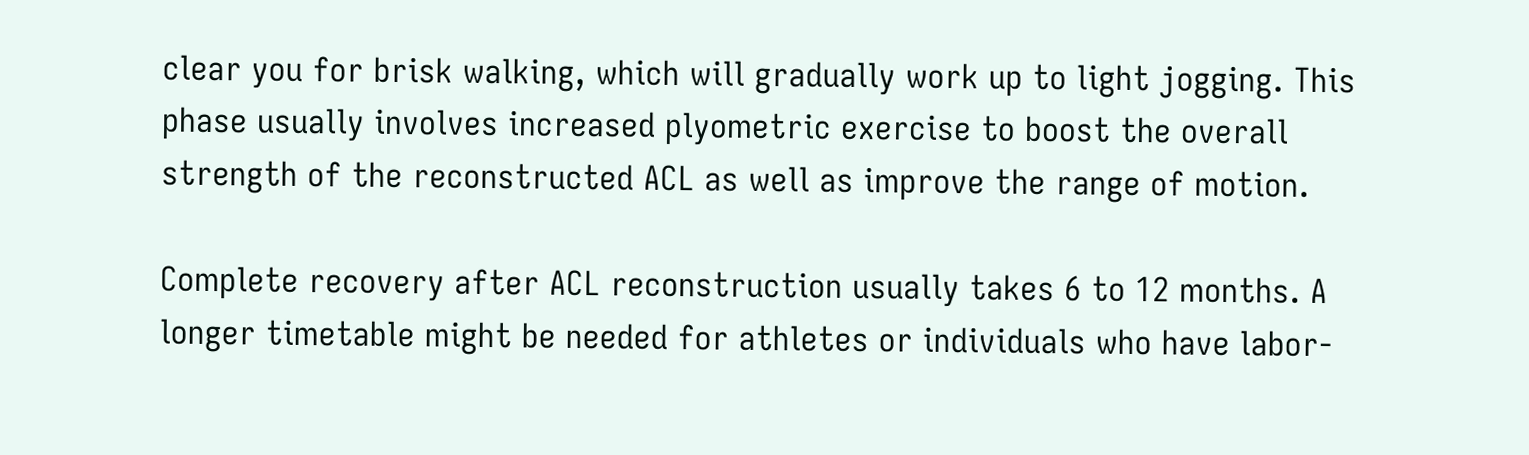clear you for brisk walking, which will gradually work up to light jogging. This phase usually involves increased plyometric exercise to boost the overall strength of the reconstructed ACL as well as improve the range of motion.

Complete recovery after ACL reconstruction usually takes 6 to 12 months. A longer timetable might be needed for athletes or individuals who have labor-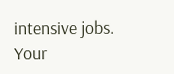intensive jobs. Your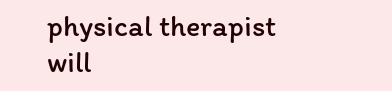physical therapist will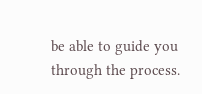be able to guide you through the process.